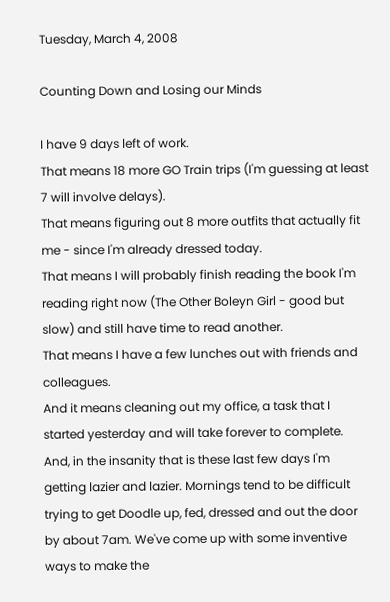Tuesday, March 4, 2008

Counting Down and Losing our Minds

I have 9 days left of work.
That means 18 more GO Train trips (I'm guessing at least 7 will involve delays).
That means figuring out 8 more outfits that actually fit me - since I'm already dressed today.
That means I will probably finish reading the book I'm reading right now (The Other Boleyn Girl - good but slow) and still have time to read another.
That means I have a few lunches out with friends and colleagues.
And it means cleaning out my office, a task that I started yesterday and will take forever to complete.
And, in the insanity that is these last few days I'm getting lazier and lazier. Mornings tend to be difficult trying to get Doodle up, fed, dressed and out the door by about 7am. We've come up with some inventive ways to make the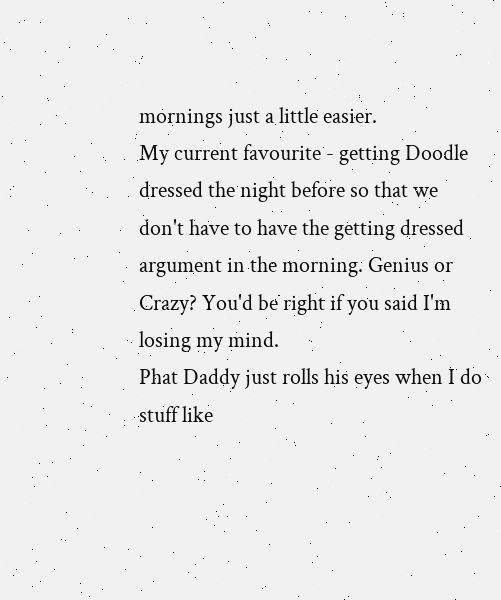mornings just a little easier.
My current favourite - getting Doodle dressed the night before so that we don't have to have the getting dressed argument in the morning. Genius or Crazy? You'd be right if you said I'm losing my mind.
Phat Daddy just rolls his eyes when I do stuff like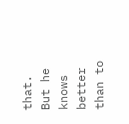that. But he knows better than to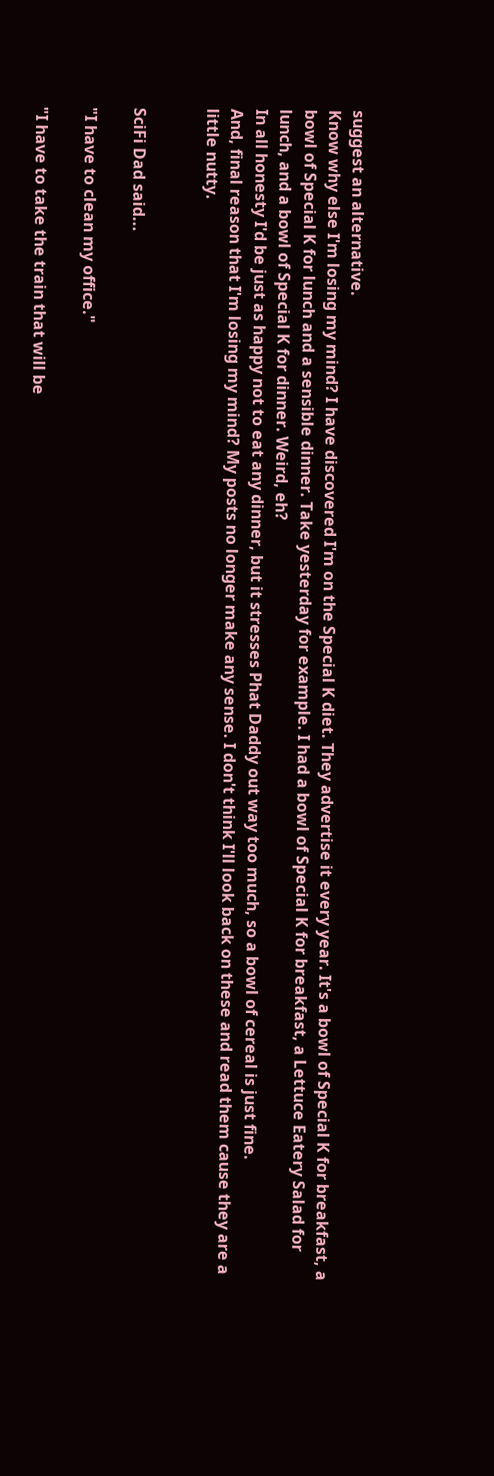suggest an alternative.
Know why else I'm losing my mind? I have discovered I'm on the Special K diet. They advertise it every year. It's a bowl of Special K for breakfast, a bowl of Special K for lunch and a sensible dinner. Take yesterday for example. I had a bowl of Special K for breakfast, a Lettuce Eatery Salad for lunch, and a bowl of Special K for dinner. Weird, eh?
In all honesty I'd be just as happy not to eat any dinner, but it stresses Phat Daddy out way too much, so a bowl of cereal is just fine.
And, final reason that I'm losing my mind? My posts no longer make any sense. I don't think I'll look back on these and read them cause they are a little nutty.


SciFi Dad said...

"I have to clean my office."

"I have to take the train that will be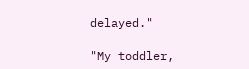delayed."

"My toddler,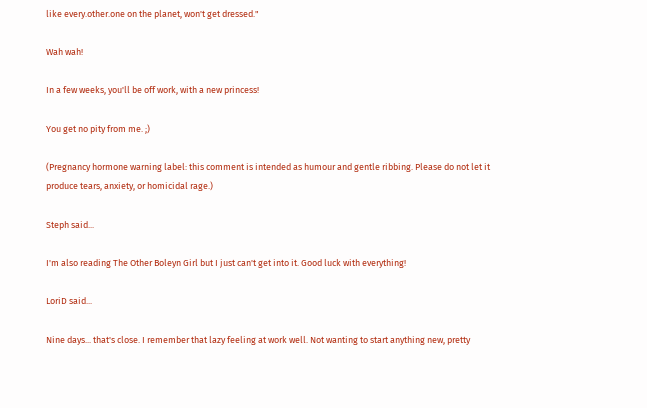like every.other.one on the planet, won't get dressed."

Wah wah!

In a few weeks, you'll be off work, with a new princess!

You get no pity from me. ;)

(Pregnancy hormone warning label: this comment is intended as humour and gentle ribbing. Please do not let it produce tears, anxiety, or homicidal rage.)

Steph said...

I'm also reading The Other Boleyn Girl but I just can't get into it. Good luck with everything!

LoriD said...

Nine days... that's close. I remember that lazy feeling at work well. Not wanting to start anything new, pretty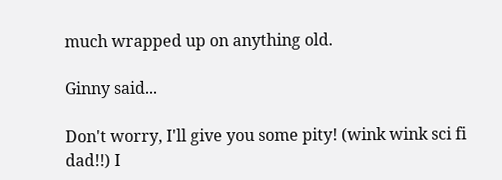much wrapped up on anything old.

Ginny said...

Don't worry, I'll give you some pity! (wink wink sci fi dad!!) I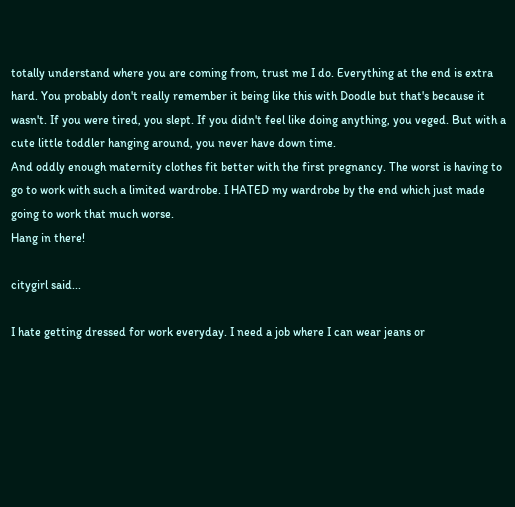totally understand where you are coming from, trust me I do. Everything at the end is extra hard. You probably don't really remember it being like this with Doodle but that's because it wasn't. If you were tired, you slept. If you didn't feel like doing anything, you veged. But with a cute little toddler hanging around, you never have down time.
And oddly enough maternity clothes fit better with the first pregnancy. The worst is having to go to work with such a limited wardrobe. I HATED my wardrobe by the end which just made going to work that much worse.
Hang in there!

citygirl said...

I hate getting dressed for work everyday. I need a job where I can wear jeans or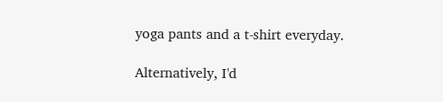yoga pants and a t-shirt everyday.

Alternatively, I'd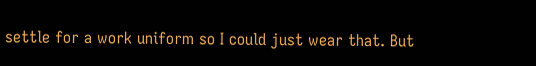settle for a work uniform so I could just wear that. But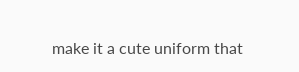make it a cute uniform that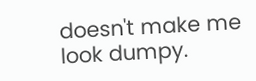doesn't make me look dumpy.